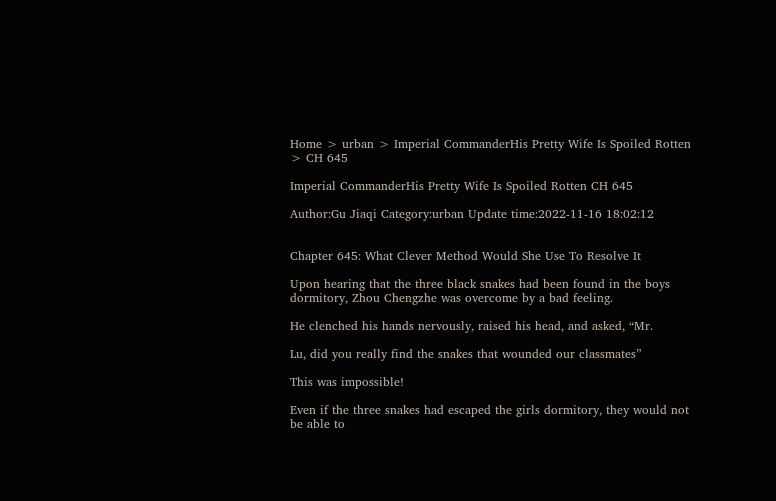Home > urban > Imperial CommanderHis Pretty Wife Is Spoiled Rotten > CH 645

Imperial CommanderHis Pretty Wife Is Spoiled Rotten CH 645

Author:Gu Jiaqi Category:urban Update time:2022-11-16 18:02:12


Chapter 645: What Clever Method Would She Use To Resolve It

Upon hearing that the three black snakes had been found in the boys dormitory, Zhou Chengzhe was overcome by a bad feeling.

He clenched his hands nervously, raised his head, and asked, “Mr.

Lu, did you really find the snakes that wounded our classmates”

This was impossible!

Even if the three snakes had escaped the girls dormitory, they would not be able to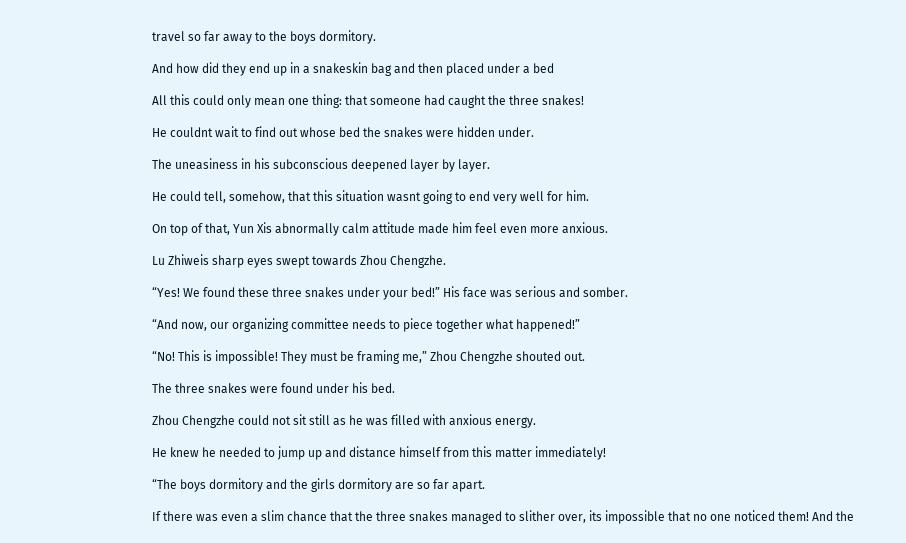travel so far away to the boys dormitory.

And how did they end up in a snakeskin bag and then placed under a bed

All this could only mean one thing: that someone had caught the three snakes!

He couldnt wait to find out whose bed the snakes were hidden under.

The uneasiness in his subconscious deepened layer by layer.

He could tell, somehow, that this situation wasnt going to end very well for him.

On top of that, Yun Xis abnormally calm attitude made him feel even more anxious.

Lu Zhiweis sharp eyes swept towards Zhou Chengzhe.

“Yes! We found these three snakes under your bed!” His face was serious and somber.

“And now, our organizing committee needs to piece together what happened!”

“No! This is impossible! They must be framing me,” Zhou Chengzhe shouted out.

The three snakes were found under his bed.

Zhou Chengzhe could not sit still as he was filled with anxious energy.

He knew he needed to jump up and distance himself from this matter immediately!

“The boys dormitory and the girls dormitory are so far apart.

If there was even a slim chance that the three snakes managed to slither over, its impossible that no one noticed them! And the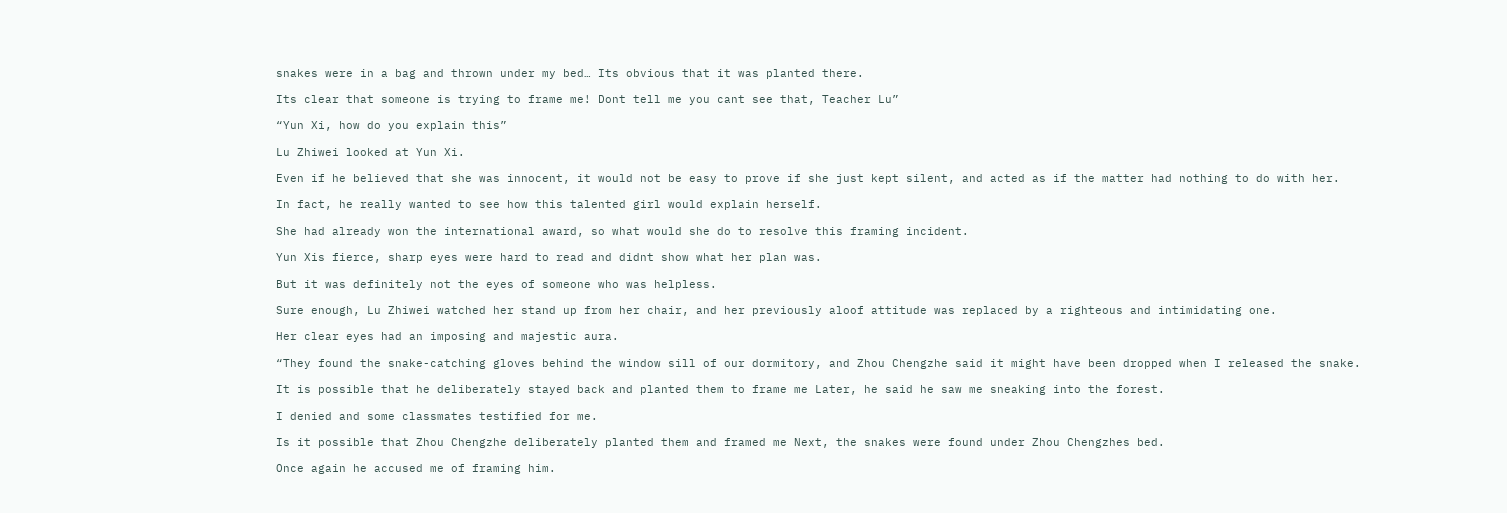snakes were in a bag and thrown under my bed… Its obvious that it was planted there.

Its clear that someone is trying to frame me! Dont tell me you cant see that, Teacher Lu”

“Yun Xi, how do you explain this”

Lu Zhiwei looked at Yun Xi.

Even if he believed that she was innocent, it would not be easy to prove if she just kept silent, and acted as if the matter had nothing to do with her.

In fact, he really wanted to see how this talented girl would explain herself.

She had already won the international award, so what would she do to resolve this framing incident.

Yun Xis fierce, sharp eyes were hard to read and didnt show what her plan was.

But it was definitely not the eyes of someone who was helpless.

Sure enough, Lu Zhiwei watched her stand up from her chair, and her previously aloof attitude was replaced by a righteous and intimidating one.

Her clear eyes had an imposing and majestic aura.

“They found the snake-catching gloves behind the window sill of our dormitory, and Zhou Chengzhe said it might have been dropped when I released the snake.

It is possible that he deliberately stayed back and planted them to frame me Later, he said he saw me sneaking into the forest.

I denied and some classmates testified for me.

Is it possible that Zhou Chengzhe deliberately planted them and framed me Next, the snakes were found under Zhou Chengzhes bed.

Once again he accused me of framing him.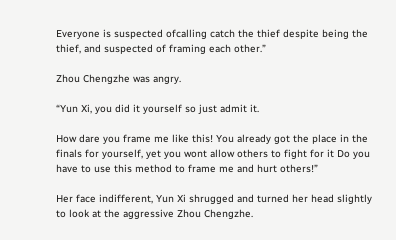Everyone is suspected ofcalling catch the thief despite being the thief, and suspected of framing each other.”

Zhou Chengzhe was angry.

“Yun Xi, you did it yourself so just admit it.

How dare you frame me like this! You already got the place in the finals for yourself, yet you wont allow others to fight for it Do you have to use this method to frame me and hurt others!”

Her face indifferent, Yun Xi shrugged and turned her head slightly to look at the aggressive Zhou Chengzhe.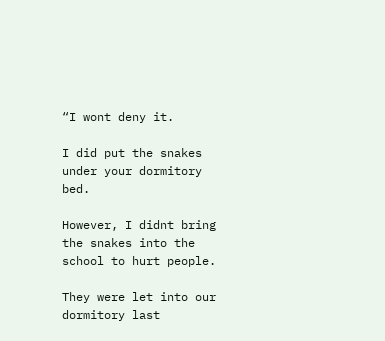“I wont deny it.

I did put the snakes under your dormitory bed.

However, I didnt bring the snakes into the school to hurt people.

They were let into our dormitory last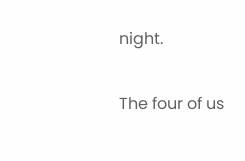night.

The four of us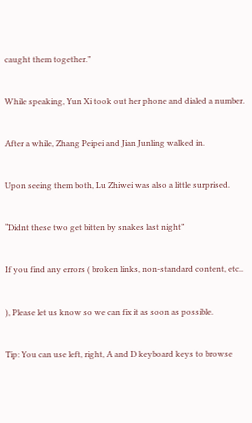caught them together.”

While speaking, Yun Xi took out her phone and dialed a number.

After a while, Zhang Peipei and Jian Junling walked in.

Upon seeing them both, Lu Zhiwei was also a little surprised.

“Didnt these two get bitten by snakes last night”

If you find any errors ( broken links, non-standard content, etc..

), Please let us know so we can fix it as soon as possible.

Tip: You can use left, right, A and D keyboard keys to browse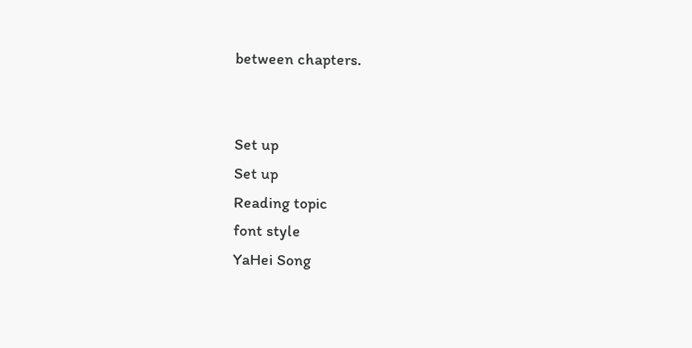between chapters.


Set up
Set up
Reading topic
font style
YaHei Song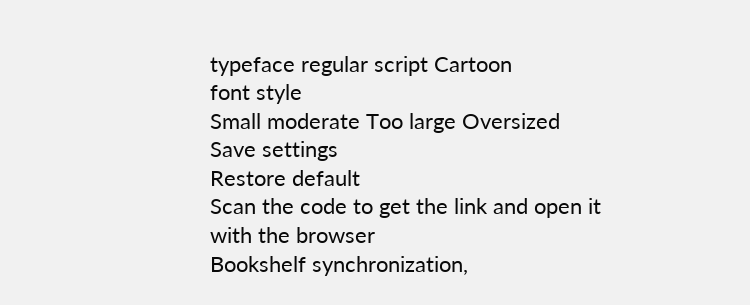typeface regular script Cartoon
font style
Small moderate Too large Oversized
Save settings
Restore default
Scan the code to get the link and open it with the browser
Bookshelf synchronization,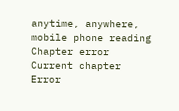anytime, anywhere, mobile phone reading
Chapter error
Current chapter
Error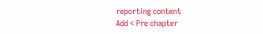reporting content
Add < Pre chapter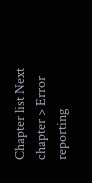Chapter list Next chapter > Error reporting